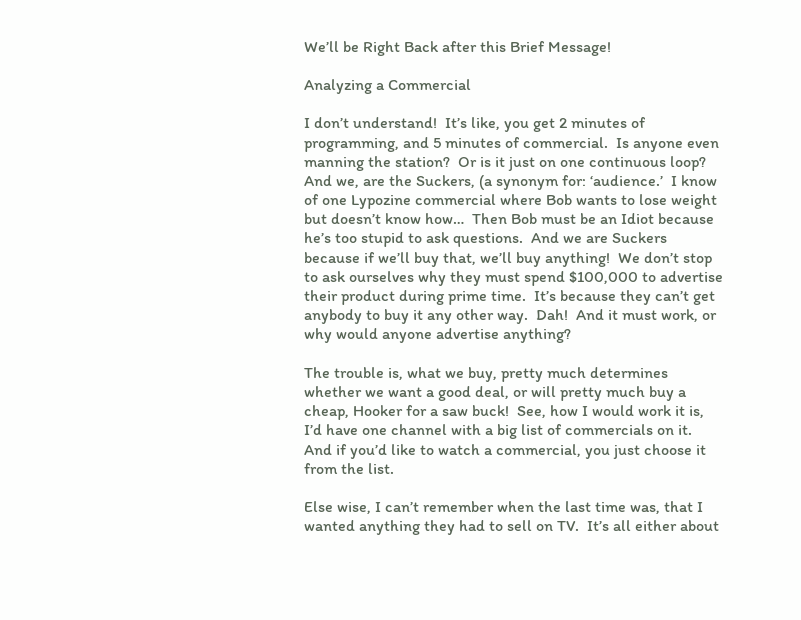We’ll be Right Back after this Brief Message!

Analyzing a Commercial

I don’t understand!  It’s like, you get 2 minutes of programming, and 5 minutes of commercial.  Is anyone even manning the station?  Or is it just on one continuous loop?  And we, are the Suckers, (a synonym for: ‘audience.’  I know of one Lypozine commercial where Bob wants to lose weight but doesn’t know how…  Then Bob must be an Idiot because he’s too stupid to ask questions.  And we are Suckers because if we’ll buy that, we’ll buy anything!  We don’t stop to ask ourselves why they must spend $100,000 to advertise their product during prime time.  It’s because they can’t get anybody to buy it any other way.  Dah!  And it must work, or why would anyone advertise anything?

The trouble is, what we buy, pretty much determines whether we want a good deal, or will pretty much buy a cheap, Hooker for a saw buck!  See, how I would work it is, I’d have one channel with a big list of commercials on it.  And if you’d like to watch a commercial, you just choose it from the list.

Else wise, I can’t remember when the last time was, that I wanted anything they had to sell on TV.  It’s all either about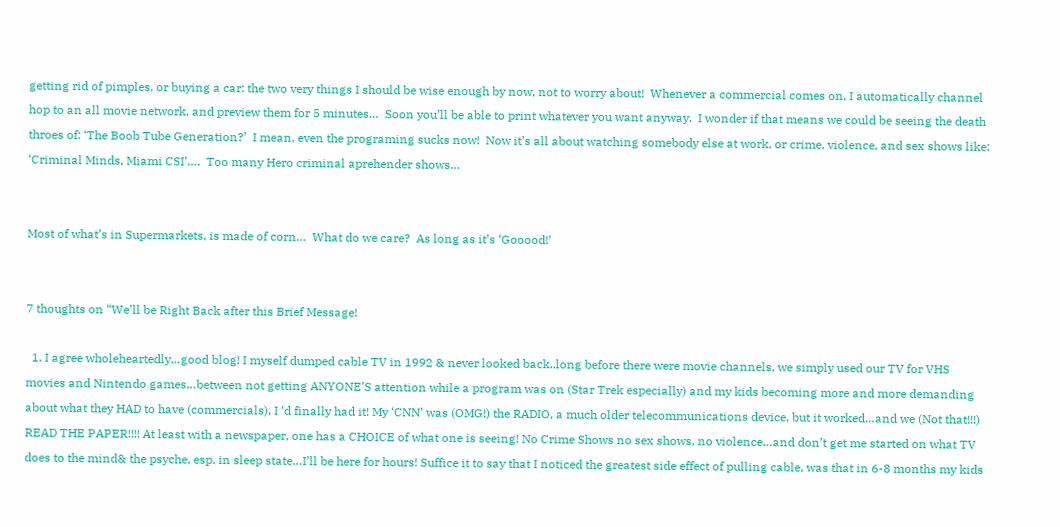getting rid of pimples, or buying a car: the two very things I should be wise enough by now, not to worry about!  Whenever a commercial comes on, I automatically channel hop to an all movie network, and preview them for 5 minutes…  Soon you’ll be able to print whatever you want anyway.  I wonder if that means we could be seeing the death throes of: ‘The Boob Tube Generation?’  I mean, even the programing sucks now!  Now it’s all about watching somebody else at work, or crime, violence, and sex shows like: ‘Criminal Minds, Miami CSI’….  Too many Hero criminal aprehender shows…


Most of what’s in Supermarkets, is made of corn…  What do we care?  As long as it’s ‘Gooood!’


7 thoughts on “We’ll be Right Back after this Brief Message!

  1. I agree wholeheartedly…good blog! I myself dumped cable TV in 1992 & never looked back..long before there were movie channels, we simply used our TV for VHS movies and Nintendo games…between not getting ANYONE’S attention while a program was on (Star Trek especially) and my kids becoming more and more demanding about what they HAD to have (commercials), I ‘d finally had it! My ‘CNN’ was (OMG!) the RADIO, a much older telecommunications device, but it worked…and we (Not that!!!) READ THE PAPER!!!! At least with a newspaper, one has a CHOICE of what one is seeing! No Crime Shows no sex shows, no violence…and don’t get me started on what TV does to the mind& the psyche, esp. in sleep state…I’ll be here for hours! Suffice it to say that I noticed the greatest side effect of pulling cable, was that in 6-8 months my kids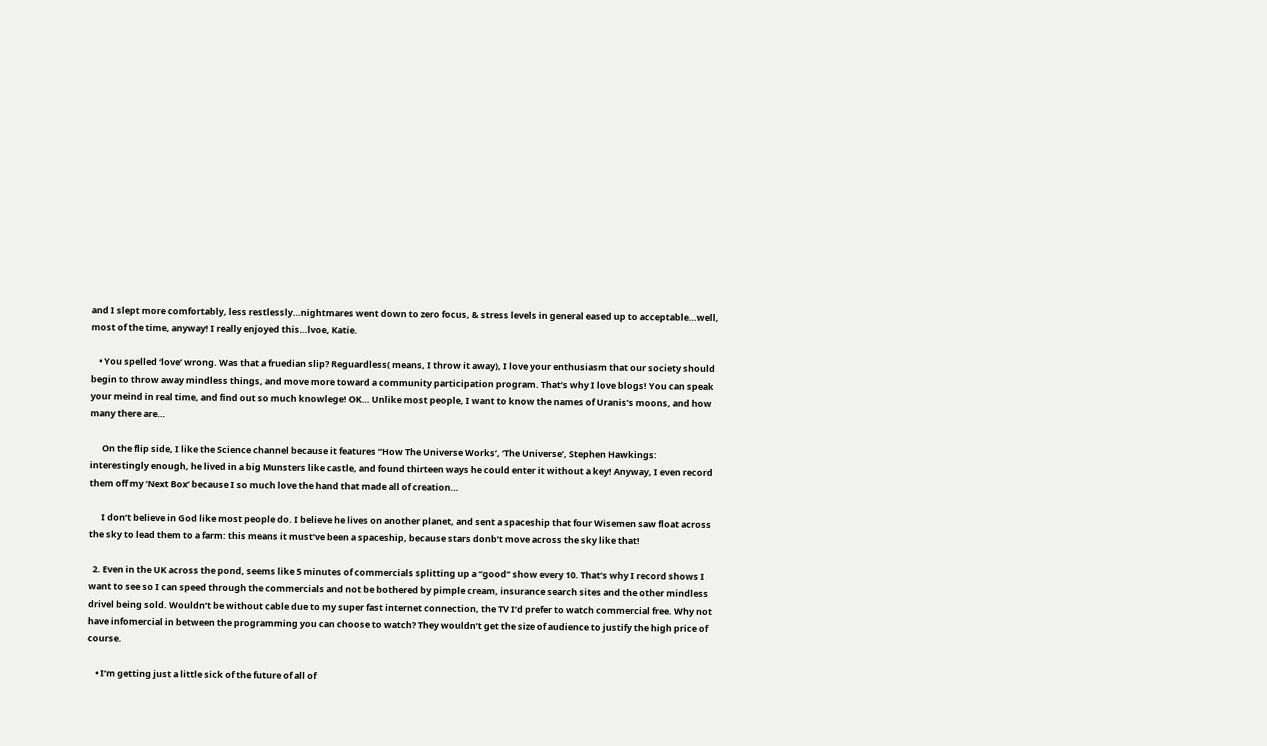and I slept more comfortably, less restlessly…nightmares went down to zero focus, & stress levels in general eased up to acceptable…well, most of the time, anyway! I really enjoyed this…lvoe, Katie.

    • You spelled ‘love’ wrong. Was that a fruedian slip? Reguardless( means, I throw it away), I love your enthusiasm that our society should begin to throw away mindless things, and move more toward a community participation program. That’s why I love blogs! You can speak your meind in real time, and find out so much knowlege! OK… Unlike most people, I want to know the names of Uranis’s moons, and how many there are…

      On the flip side, I like the Science channel because it features “How The Universe Works’, ‘The Universe’, Stephen Hawkings: interestingly enough, he lived in a big Munsters like castle, and found thirteen ways he could enter it without a key! Anyway, I even record them off my ‘Next Box’ because I so much love the hand that made all of creation…

      I don’t believe in God like most people do. I believe he lives on another planet, and sent a spaceship that four Wisemen saw float across the sky to lead them to a farm: this means it must’ve been a spaceship, because stars donb’t move across the sky like that!

  2. Even in the UK across the pond, seems like 5 minutes of commercials splitting up a “good” show every 10. That’s why I record shows I want to see so I can speed through the commercials and not be bothered by pimple cream, insurance search sites and the other mindless drivel being sold. Wouldn’t be without cable due to my super fast internet connection, the TV I’d prefer to watch commercial free. Why not have infomercial in between the programming you can choose to watch? They wouldn’t get the size of audience to justify the high price of course.

    • I’m getting just a little sick of the future of all of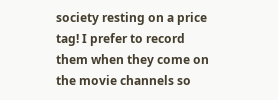society resting on a price tag! I prefer to record them when they come on the movie channels so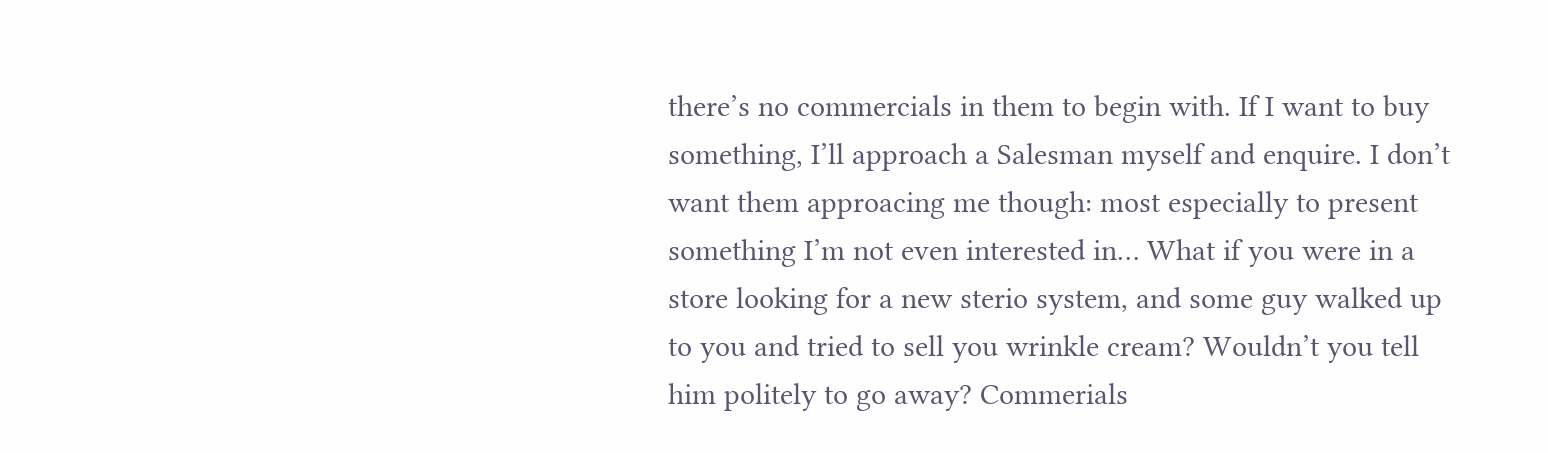there’s no commercials in them to begin with. If I want to buy something, I’ll approach a Salesman myself and enquire. I don’t want them approacing me though: most especially to present something I’m not even interested in… What if you were in a store looking for a new sterio system, and some guy walked up to you and tried to sell you wrinkle cream? Wouldn’t you tell him politely to go away? Commerials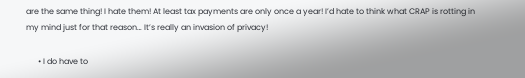are the same thing! I hate them! At least tax payments are only once a year! I’d hate to think what CRAP is rotting in my mind just for that reason… It’s really an invasion of privacy!

      • I do have to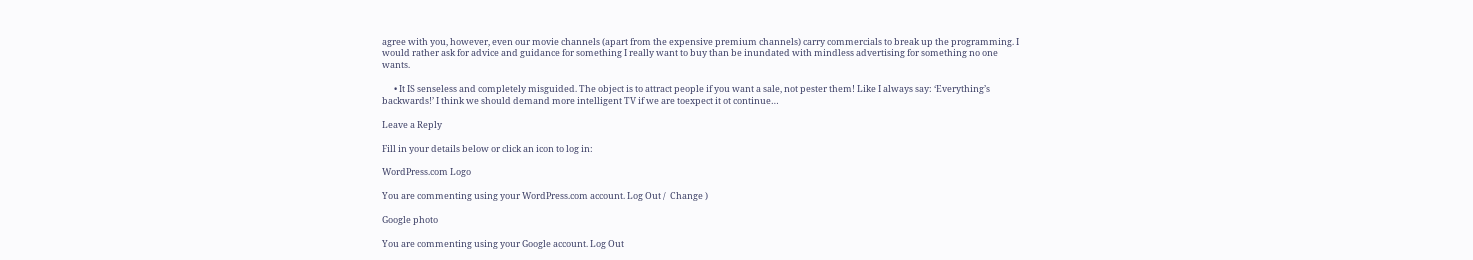agree with you, however, even our movie channels (apart from the expensive premium channels) carry commercials to break up the programming. I would rather ask for advice and guidance for something I really want to buy than be inundated with mindless advertising for something no one wants.

      • It IS senseless and completely misguided. The object is to attract people if you want a sale, not pester them! Like I always say: ‘Everything’s backwards!’ I think we should demand more intelligent TV if we are toexpect it ot continue…

Leave a Reply

Fill in your details below or click an icon to log in:

WordPress.com Logo

You are commenting using your WordPress.com account. Log Out /  Change )

Google photo

You are commenting using your Google account. Log Out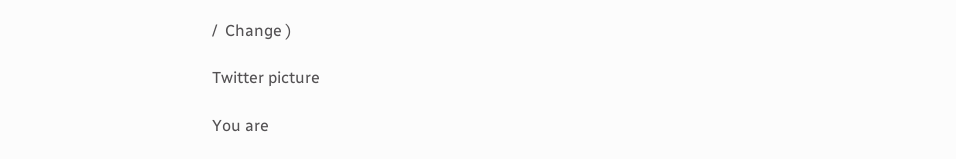/  Change )

Twitter picture

You are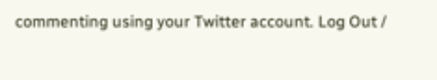commenting using your Twitter account. Log Out /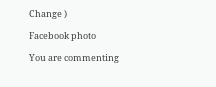Change )

Facebook photo

You are commenting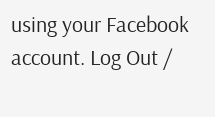using your Facebook account. Log Out /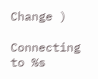Change )

Connecting to %s